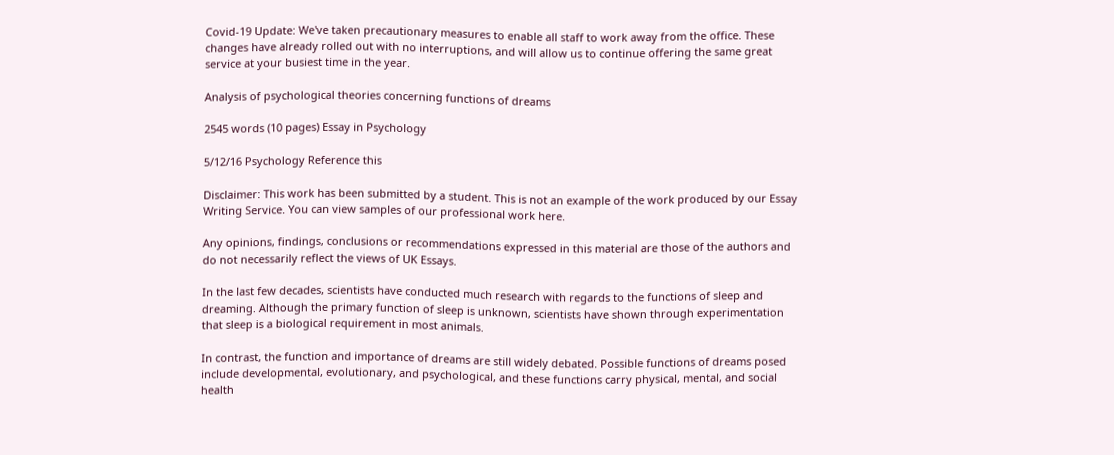Covid-19 Update: We've taken precautionary measures to enable all staff to work away from the office. These changes have already rolled out with no interruptions, and will allow us to continue offering the same great service at your busiest time in the year.

Analysis of psychological theories concerning functions of dreams

2545 words (10 pages) Essay in Psychology

5/12/16 Psychology Reference this

Disclaimer: This work has been submitted by a student. This is not an example of the work produced by our Essay Writing Service. You can view samples of our professional work here.

Any opinions, findings, conclusions or recommendations expressed in this material are those of the authors and do not necessarily reflect the views of UK Essays.

In the last few decades, scientists have conducted much research with regards to the functions of sleep and dreaming. Although the primary function of sleep is unknown, scientists have shown through experimentation that sleep is a biological requirement in most animals.

In contrast, the function and importance of dreams are still widely debated. Possible functions of dreams posed include developmental, evolutionary, and psychological, and these functions carry physical, mental, and social health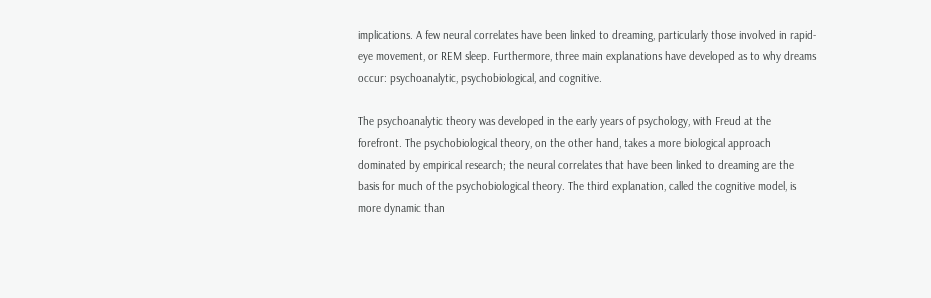implications. A few neural correlates have been linked to dreaming, particularly those involved in rapid-eye movement, or REM sleep. Furthermore, three main explanations have developed as to why dreams occur: psychoanalytic, psychobiological, and cognitive.

The psychoanalytic theory was developed in the early years of psychology, with Freud at the forefront. The psychobiological theory, on the other hand, takes a more biological approach dominated by empirical research; the neural correlates that have been linked to dreaming are the basis for much of the psychobiological theory. The third explanation, called the cognitive model, is more dynamic than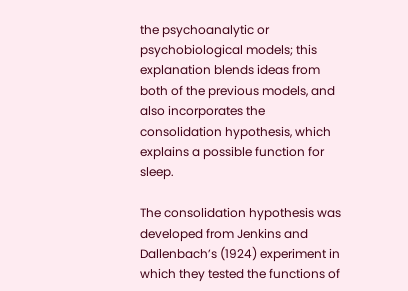the psychoanalytic or psychobiological models; this explanation blends ideas from both of the previous models, and also incorporates the consolidation hypothesis, which explains a possible function for sleep.

The consolidation hypothesis was developed from Jenkins and Dallenbach’s (1924) experiment in which they tested the functions of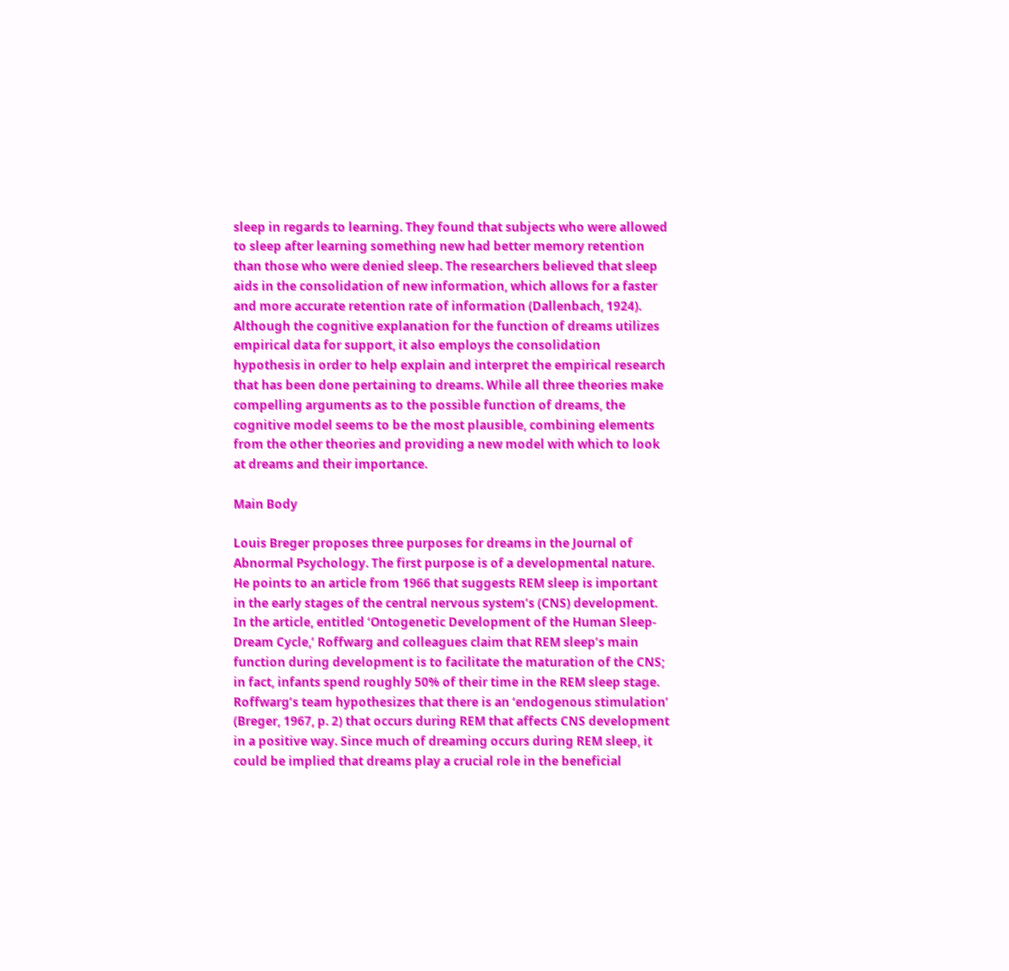sleep in regards to learning. They found that subjects who were allowed to sleep after learning something new had better memory retention than those who were denied sleep. The researchers believed that sleep aids in the consolidation of new information, which allows for a faster and more accurate retention rate of information (Dallenbach, 1924). Although the cognitive explanation for the function of dreams utilizes empirical data for support, it also employs the consolidation hypothesis in order to help explain and interpret the empirical research that has been done pertaining to dreams. While all three theories make compelling arguments as to the possible function of dreams, the cognitive model seems to be the most plausible, combining elements from the other theories and providing a new model with which to look at dreams and their importance.

Main Body

Louis Breger proposes three purposes for dreams in the Journal of Abnormal Psychology. The first purpose is of a developmental nature. He points to an article from 1966 that suggests REM sleep is important in the early stages of the central nervous system’s (CNS) development. In the article, entitled ‘Ontogenetic Development of the Human Sleep-Dream Cycle,’ Roffwarg and colleagues claim that REM sleep’s main function during development is to facilitate the maturation of the CNS; in fact, infants spend roughly 50% of their time in the REM sleep stage. Roffwarg’s team hypothesizes that there is an ‘endogenous stimulation’ (Breger, 1967, p. 2) that occurs during REM that affects CNS development in a positive way. Since much of dreaming occurs during REM sleep, it could be implied that dreams play a crucial role in the beneficial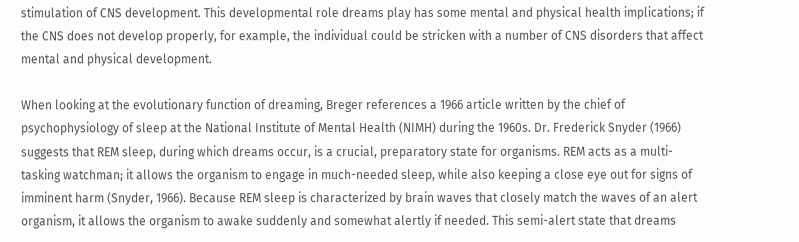stimulation of CNS development. This developmental role dreams play has some mental and physical health implications; if the CNS does not develop properly, for example, the individual could be stricken with a number of CNS disorders that affect mental and physical development.

When looking at the evolutionary function of dreaming, Breger references a 1966 article written by the chief of psychophysiology of sleep at the National Institute of Mental Health (NIMH) during the 1960s. Dr. Frederick Snyder (1966) suggests that REM sleep, during which dreams occur, is a crucial, preparatory state for organisms. REM acts as a multi-tasking watchman; it allows the organism to engage in much-needed sleep, while also keeping a close eye out for signs of imminent harm (Snyder, 1966). Because REM sleep is characterized by brain waves that closely match the waves of an alert organism, it allows the organism to awake suddenly and somewhat alertly if needed. This semi-alert state that dreams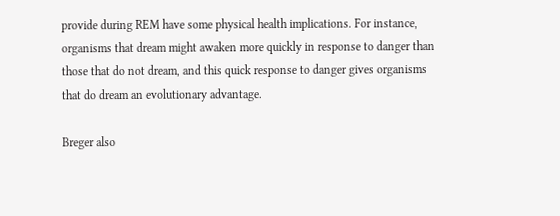provide during REM have some physical health implications. For instance, organisms that dream might awaken more quickly in response to danger than those that do not dream, and this quick response to danger gives organisms that do dream an evolutionary advantage.

Breger also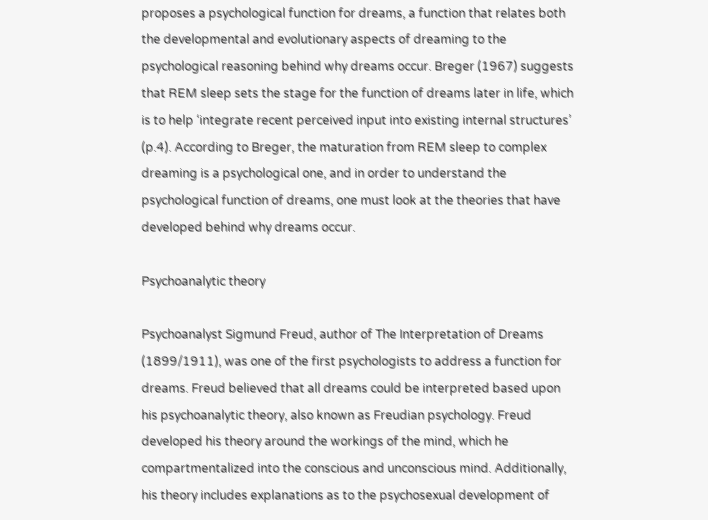proposes a psychological function for dreams, a function that relates both the developmental and evolutionary aspects of dreaming to the psychological reasoning behind why dreams occur. Breger (1967) suggests that REM sleep sets the stage for the function of dreams later in life, which is to help ‘integrate recent perceived input into existing internal structures’ (p.4). According to Breger, the maturation from REM sleep to complex dreaming is a psychological one, and in order to understand the psychological function of dreams, one must look at the theories that have developed behind why dreams occur.

Psychoanalytic theory

Psychoanalyst Sigmund Freud, author of The Interpretation of Dreams (1899/1911), was one of the first psychologists to address a function for dreams. Freud believed that all dreams could be interpreted based upon his psychoanalytic theory, also known as Freudian psychology. Freud developed his theory around the workings of the mind, which he compartmentalized into the conscious and unconscious mind. Additionally, his theory includes explanations as to the psychosexual development of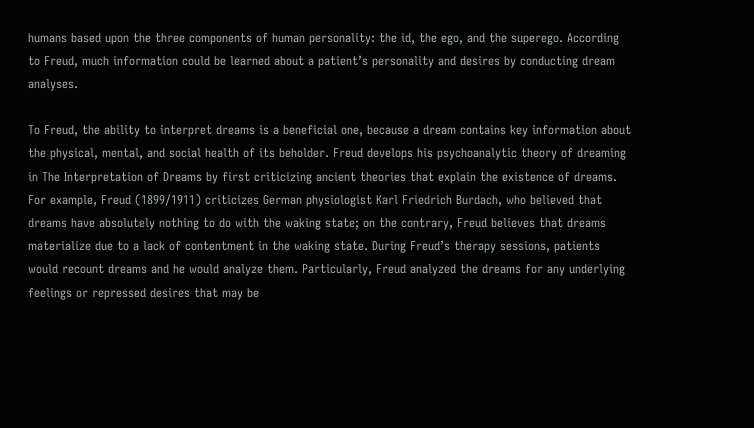humans based upon the three components of human personality: the id, the ego, and the superego. According to Freud, much information could be learned about a patient’s personality and desires by conducting dream analyses.

To Freud, the ability to interpret dreams is a beneficial one, because a dream contains key information about the physical, mental, and social health of its beholder. Freud develops his psychoanalytic theory of dreaming in The Interpretation of Dreams by first criticizing ancient theories that explain the existence of dreams. For example, Freud (1899/1911) criticizes German physiologist Karl Friedrich Burdach, who believed that dreams have absolutely nothing to do with the waking state; on the contrary, Freud believes that dreams materialize due to a lack of contentment in the waking state. During Freud’s therapy sessions, patients would recount dreams and he would analyze them. Particularly, Freud analyzed the dreams for any underlying feelings or repressed desires that may be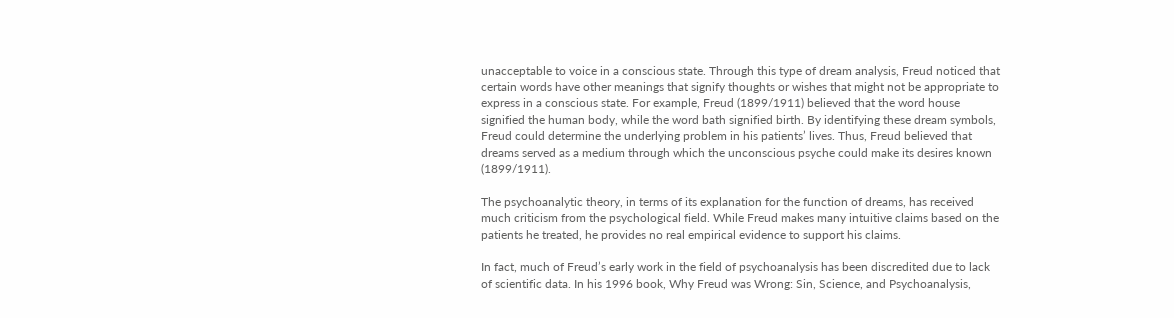unacceptable to voice in a conscious state. Through this type of dream analysis, Freud noticed that certain words have other meanings that signify thoughts or wishes that might not be appropriate to express in a conscious state. For example, Freud (1899/1911) believed that the word house signified the human body, while the word bath signified birth. By identifying these dream symbols, Freud could determine the underlying problem in his patients’ lives. Thus, Freud believed that dreams served as a medium through which the unconscious psyche could make its desires known (1899/1911).

The psychoanalytic theory, in terms of its explanation for the function of dreams, has received much criticism from the psychological field. While Freud makes many intuitive claims based on the patients he treated, he provides no real empirical evidence to support his claims.

In fact, much of Freud’s early work in the field of psychoanalysis has been discredited due to lack of scientific data. In his 1996 book, Why Freud was Wrong: Sin, Science, and Psychoanalysis,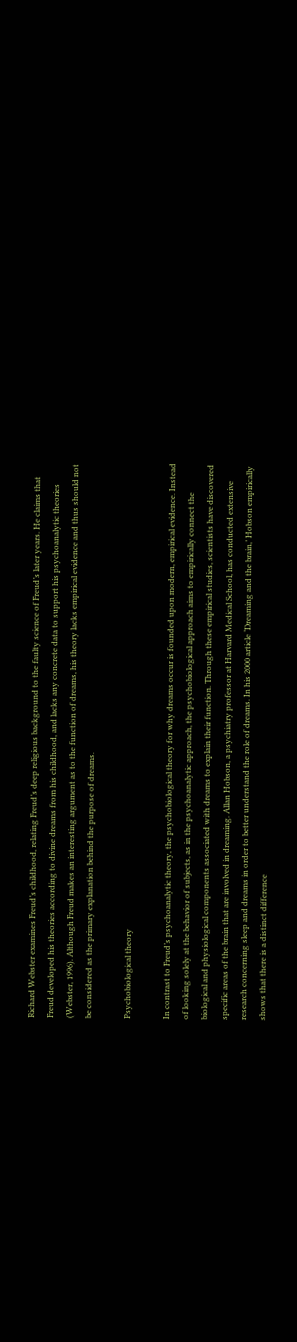Richard Webster examines Freud’s childhood, relating Freud’s deep religious background to the faulty science of Freud’s later years. He claims that Freud developed his theories according to divine dreams from his childhood, and lacks any concrete data to support his psychoanalytic theories (Webster, 1996). Although Freud makes an interesting argument as to the function of dreams, his theory lacks empirical evidence and thus should not be considered as the primary explanation behind the purpose of dreams.

Psychobiological theory

In contrast to Freud’s psychoanalytic theory, the psychobiological theory for why dreams occur is founded upon modern, empirical evidence. Instead of looking solely at the behavior of subjects, as in the psychoanalytic approach, the psychobiological approach aims to empirically connect the biological and physiological components associated with dreams to explain their function. Through these empirical studies, scientists have discovered specific areas of the brain that are involved in dreaming. Allan Hobson, a psychiatry professor at Harvard Medical School, has conducted extensive research concerning sleep and dreams in order to better understand the role of dreams. In his 2000 article ‘Dreaming and the brain,’ Hobson empirically shows that there is a distinct difference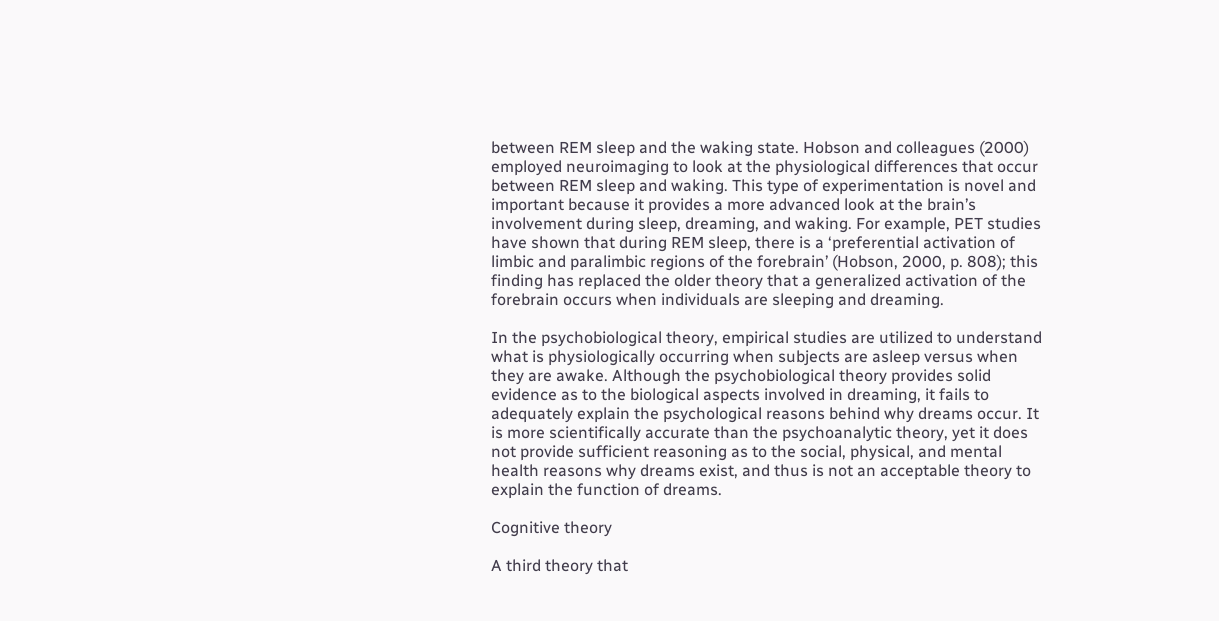between REM sleep and the waking state. Hobson and colleagues (2000) employed neuroimaging to look at the physiological differences that occur between REM sleep and waking. This type of experimentation is novel and important because it provides a more advanced look at the brain’s involvement during sleep, dreaming, and waking. For example, PET studies have shown that during REM sleep, there is a ‘preferential activation of limbic and paralimbic regions of the forebrain’ (Hobson, 2000, p. 808); this finding has replaced the older theory that a generalized activation of the forebrain occurs when individuals are sleeping and dreaming.

In the psychobiological theory, empirical studies are utilized to understand what is physiologically occurring when subjects are asleep versus when they are awake. Although the psychobiological theory provides solid evidence as to the biological aspects involved in dreaming, it fails to adequately explain the psychological reasons behind why dreams occur. It is more scientifically accurate than the psychoanalytic theory, yet it does not provide sufficient reasoning as to the social, physical, and mental health reasons why dreams exist, and thus is not an acceptable theory to explain the function of dreams.

Cognitive theory

A third theory that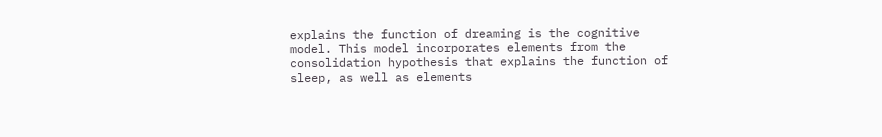explains the function of dreaming is the cognitive model. This model incorporates elements from the consolidation hypothesis that explains the function of sleep, as well as elements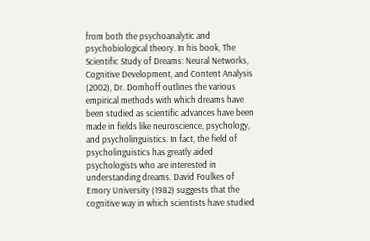from both the psychoanalytic and psychobiological theory. In his book, The Scientific Study of Dreams: Neural Networks, Cognitive Development, and Content Analysis (2002), Dr. Domhoff outlines the various empirical methods with which dreams have been studied as scientific advances have been made in fields like neuroscience, psychology, and psycholinguistics. In fact, the field of psycholinguistics has greatly aided psychologists who are interested in understanding dreams. David Foulkes of Emory University (1982) suggests that the cognitive way in which scientists have studied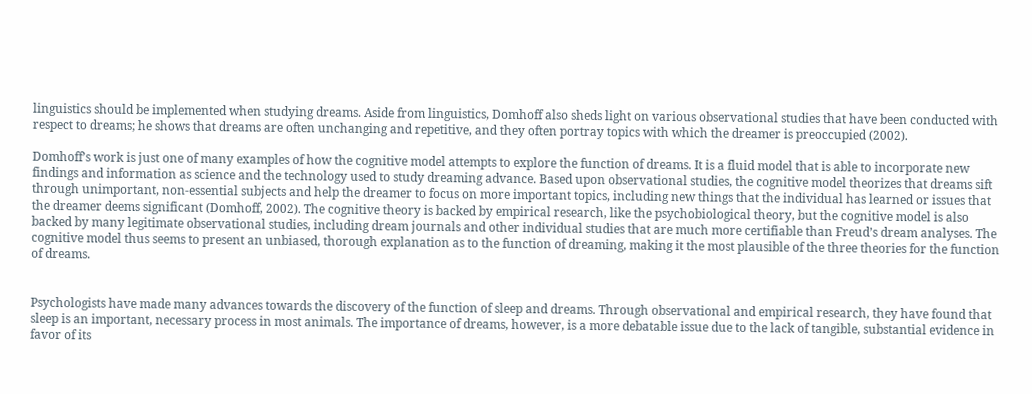linguistics should be implemented when studying dreams. Aside from linguistics, Domhoff also sheds light on various observational studies that have been conducted with respect to dreams; he shows that dreams are often unchanging and repetitive, and they often portray topics with which the dreamer is preoccupied (2002).

Domhoff’s work is just one of many examples of how the cognitive model attempts to explore the function of dreams. It is a fluid model that is able to incorporate new findings and information as science and the technology used to study dreaming advance. Based upon observational studies, the cognitive model theorizes that dreams sift through unimportant, non-essential subjects and help the dreamer to focus on more important topics, including new things that the individual has learned or issues that the dreamer deems significant (Domhoff, 2002). The cognitive theory is backed by empirical research, like the psychobiological theory, but the cognitive model is also backed by many legitimate observational studies, including dream journals and other individual studies that are much more certifiable than Freud’s dream analyses. The cognitive model thus seems to present an unbiased, thorough explanation as to the function of dreaming, making it the most plausible of the three theories for the function of dreams.


Psychologists have made many advances towards the discovery of the function of sleep and dreams. Through observational and empirical research, they have found that sleep is an important, necessary process in most animals. The importance of dreams, however, is a more debatable issue due to the lack of tangible, substantial evidence in favor of its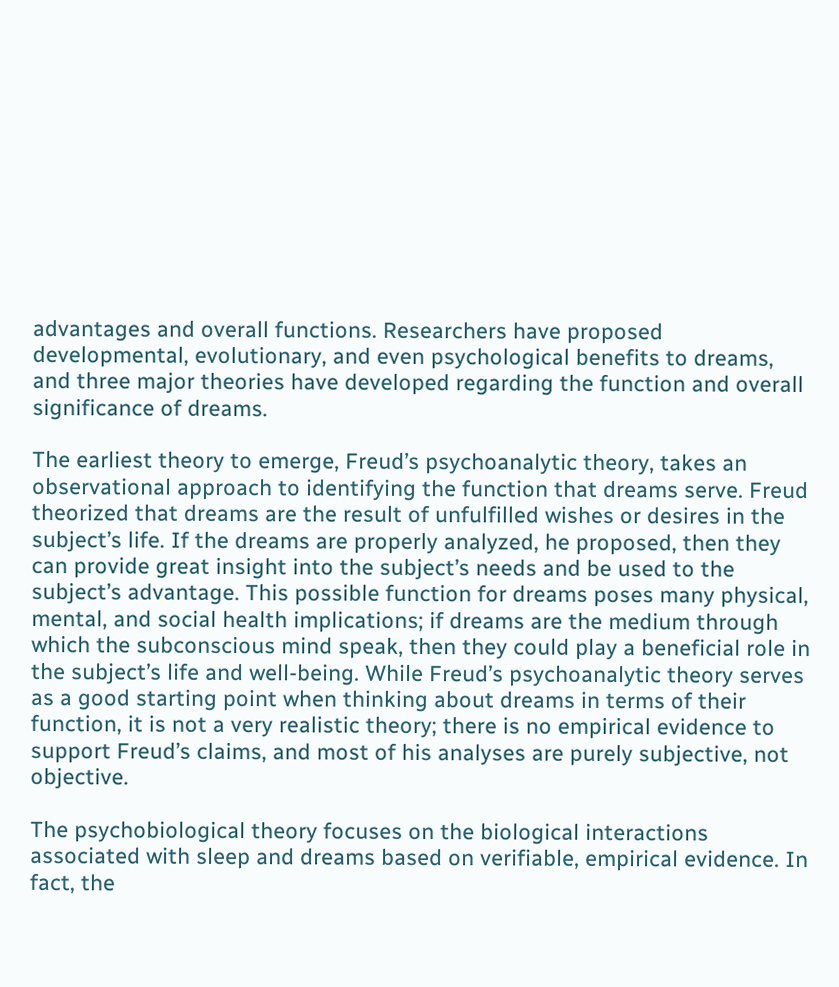advantages and overall functions. Researchers have proposed developmental, evolutionary, and even psychological benefits to dreams, and three major theories have developed regarding the function and overall significance of dreams.

The earliest theory to emerge, Freud’s psychoanalytic theory, takes an observational approach to identifying the function that dreams serve. Freud theorized that dreams are the result of unfulfilled wishes or desires in the subject’s life. If the dreams are properly analyzed, he proposed, then they can provide great insight into the subject’s needs and be used to the subject’s advantage. This possible function for dreams poses many physical, mental, and social health implications; if dreams are the medium through which the subconscious mind speak, then they could play a beneficial role in the subject’s life and well-being. While Freud’s psychoanalytic theory serves as a good starting point when thinking about dreams in terms of their function, it is not a very realistic theory; there is no empirical evidence to support Freud’s claims, and most of his analyses are purely subjective, not objective.

The psychobiological theory focuses on the biological interactions associated with sleep and dreams based on verifiable, empirical evidence. In fact, the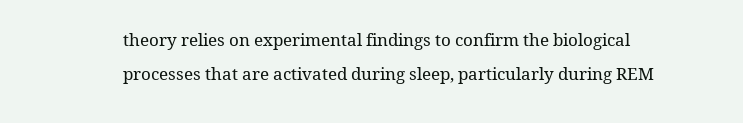theory relies on experimental findings to confirm the biological processes that are activated during sleep, particularly during REM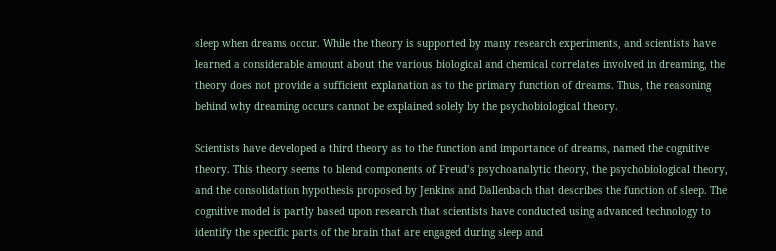sleep when dreams occur. While the theory is supported by many research experiments, and scientists have learned a considerable amount about the various biological and chemical correlates involved in dreaming, the theory does not provide a sufficient explanation as to the primary function of dreams. Thus, the reasoning behind why dreaming occurs cannot be explained solely by the psychobiological theory.

Scientists have developed a third theory as to the function and importance of dreams, named the cognitive theory. This theory seems to blend components of Freud’s psychoanalytic theory, the psychobiological theory, and the consolidation hypothesis proposed by Jenkins and Dallenbach that describes the function of sleep. The cognitive model is partly based upon research that scientists have conducted using advanced technology to identify the specific parts of the brain that are engaged during sleep and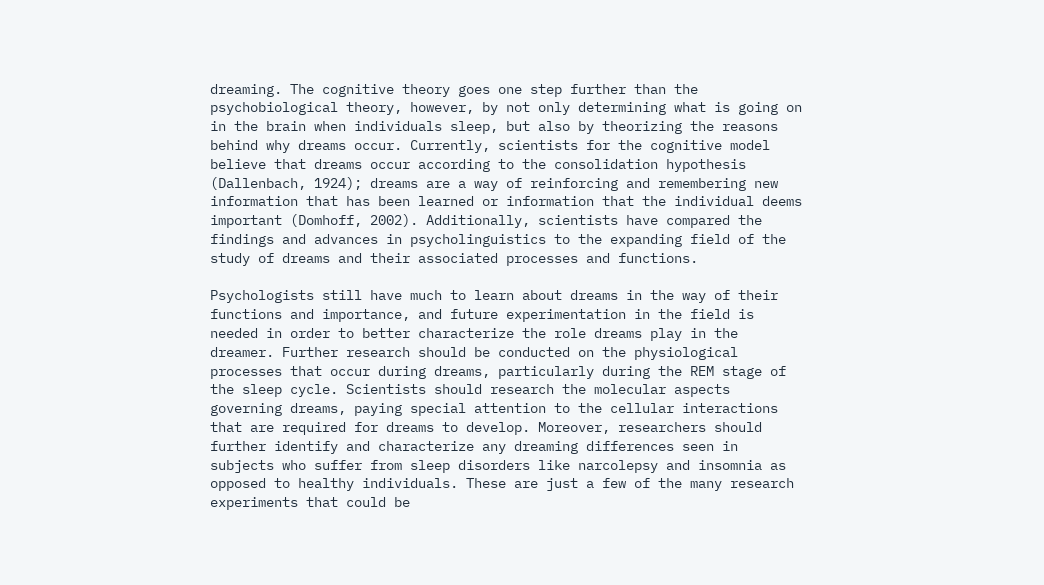dreaming. The cognitive theory goes one step further than the psychobiological theory, however, by not only determining what is going on in the brain when individuals sleep, but also by theorizing the reasons behind why dreams occur. Currently, scientists for the cognitive model believe that dreams occur according to the consolidation hypothesis (Dallenbach, 1924); dreams are a way of reinforcing and remembering new information that has been learned or information that the individual deems important (Domhoff, 2002). Additionally, scientists have compared the findings and advances in psycholinguistics to the expanding field of the study of dreams and their associated processes and functions.

Psychologists still have much to learn about dreams in the way of their functions and importance, and future experimentation in the field is needed in order to better characterize the role dreams play in the dreamer. Further research should be conducted on the physiological processes that occur during dreams, particularly during the REM stage of the sleep cycle. Scientists should research the molecular aspects governing dreams, paying special attention to the cellular interactions that are required for dreams to develop. Moreover, researchers should further identify and characterize any dreaming differences seen in subjects who suffer from sleep disorders like narcolepsy and insomnia as opposed to healthy individuals. These are just a few of the many research experiments that could be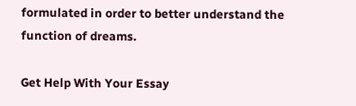formulated in order to better understand the function of dreams.

Get Help With Your Essay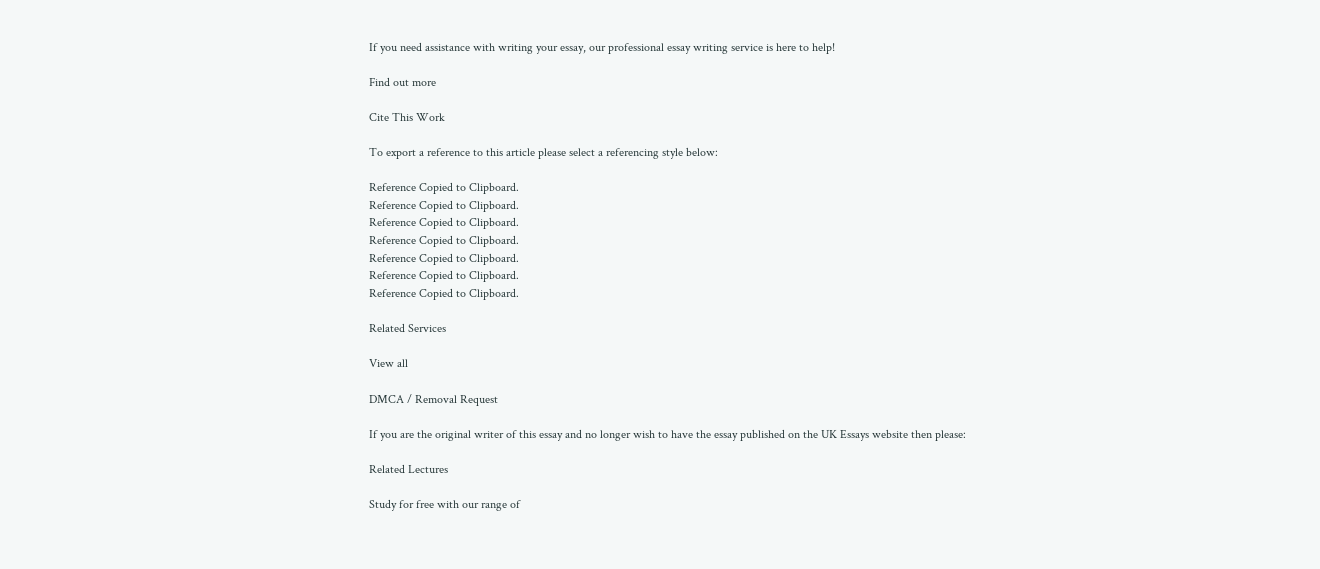If you need assistance with writing your essay, our professional essay writing service is here to help!

Find out more

Cite This Work

To export a reference to this article please select a referencing style below:

Reference Copied to Clipboard.
Reference Copied to Clipboard.
Reference Copied to Clipboard.
Reference Copied to Clipboard.
Reference Copied to Clipboard.
Reference Copied to Clipboard.
Reference Copied to Clipboard.

Related Services

View all

DMCA / Removal Request

If you are the original writer of this essay and no longer wish to have the essay published on the UK Essays website then please:

Related Lectures

Study for free with our range of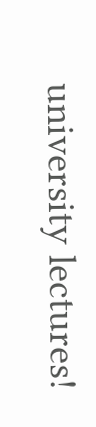university lectures!